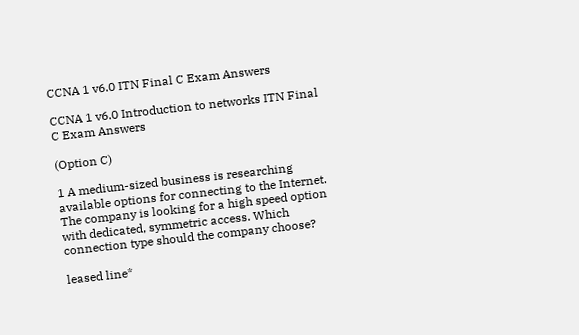CCNA 1 v6.0 ITN Final C Exam Answers

CCNA 1 v6.0 Introduction to networks ITN Final C Exam Answers

(Option C)

1 A medium-sized business is researching available options for connecting to the Internet. The company is looking for a high speed option with dedicated, symmetric access. Which connection type should the company choose?

leased line*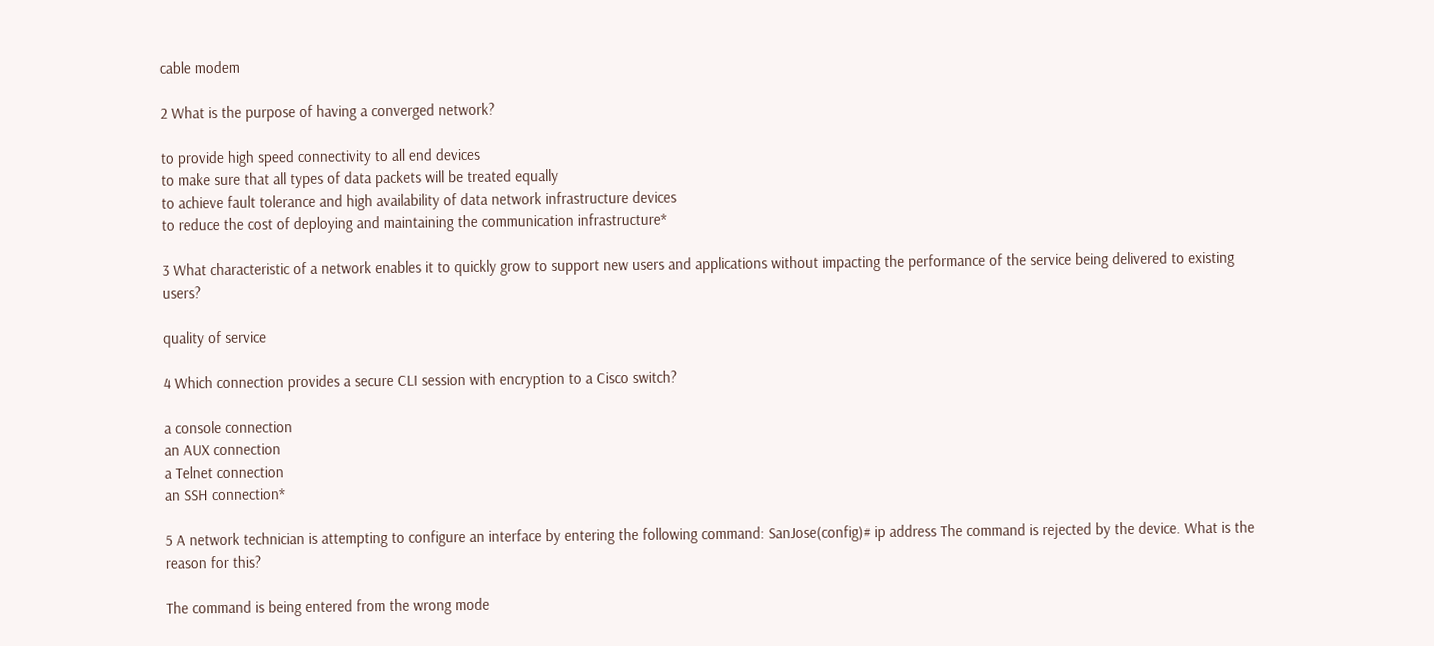cable modem

2 What is the purpose of having a converged network?

to provide high speed connectivity to all end devices
to make sure that all types of data packets will be treated equally
to achieve fault tolerance and high availability of data network infrastructure devices
to reduce the cost of deploying and maintaining the communication infrastructure*

3 What characteristic of a network enables it to quickly grow to support new users and applications without impacting the performance of the service being delivered to existing users?

quality of service

4 Which connection provides a secure CLI session with encryption to a Cisco switch?

a console connection
an AUX connection
a Telnet connection
an SSH connection*

5 A network technician is attempting to configure an interface by entering the following command: SanJose(config)# ip address The command is rejected by the device. What is the reason for this?

The command is being entered from the wrong mode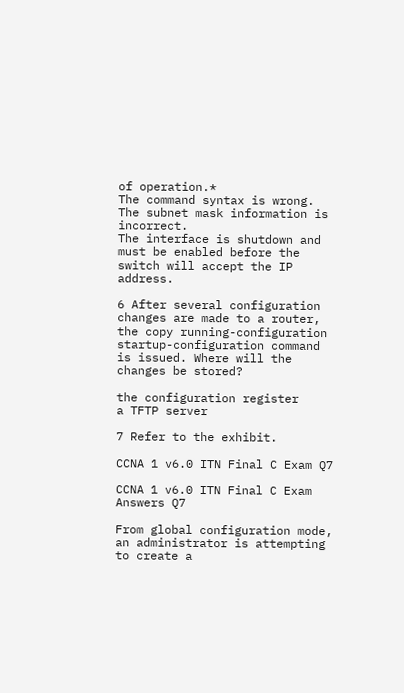of operation.*
The command syntax is wrong.
The subnet mask information is incorrect.
The interface is shutdown and must be enabled before the switch will accept the IP address.

6 After several configuration changes are made to a router, the copy running-configuration startup-configuration command is issued. Where will the changes be stored?

the configuration register
a TFTP server

7 Refer to the exhibit.

CCNA 1 v6.0 ITN Final C Exam Q7

CCNA 1 v6.0 ITN Final C Exam Answers Q7

From global configuration mode, an administrator is attempting to create a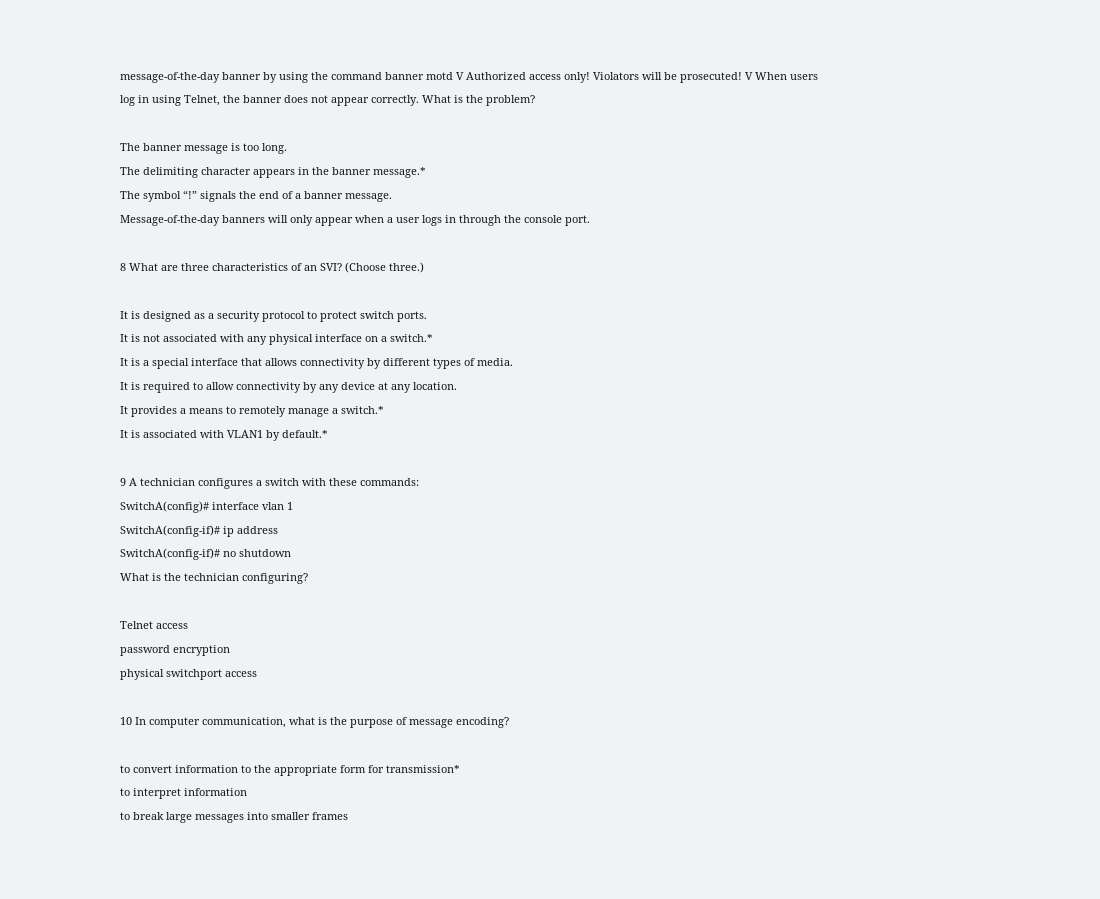message-of-the-day banner by using the command banner motd V Authorized access only! Violators will be prosecuted! V When users log in using Telnet, the banner does not appear correctly. What is the problem?

The banner message is too long.
The delimiting character appears in the banner message.*
The symbol “!” signals the end of a banner message.
Message-of-the-day banners will only appear when a user logs in through the console port.

8 What are three characteristics of an SVI? (Choose three.)

It is designed as a security protocol to protect switch ports.
It is not associated with any physical interface on a switch.*
It is a special interface that allows connectivity by different types of media.
It is required to allow connectivity by any device at any location.
It provides a means to remotely manage a switch.*
It is associated with VLAN1 by default.*

9 A technician configures a switch with these commands:
SwitchA(config)# interface vlan 1
SwitchA(config-if)# ip address
SwitchA(config-if)# no shutdown
What is the technician configuring?

Telnet access
password encryption
physical switchport access

10 In computer communication, what is the purpose of message encoding?

to convert information to the appropriate form for transmission*
to interpret information
to break large messages into smaller frames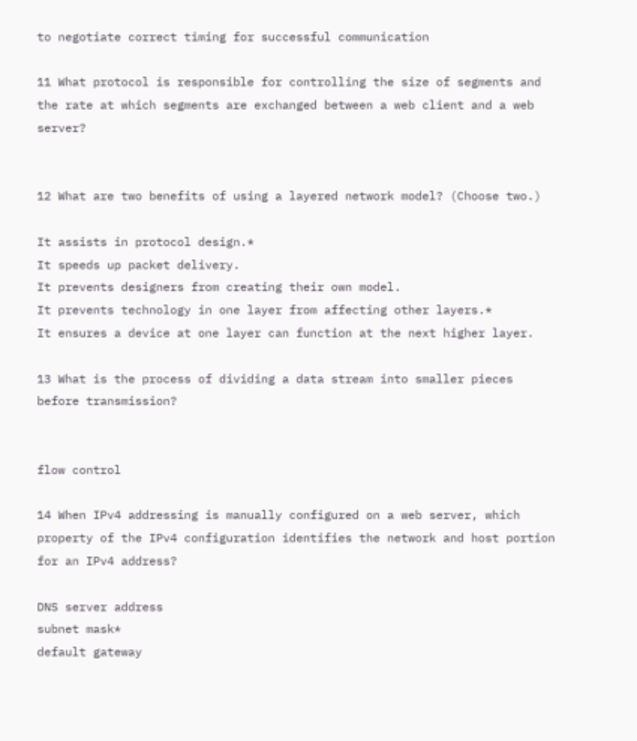to negotiate correct timing for successful communication

11 What protocol is responsible for controlling the size of segments and the rate at which segments are exchanged between a web client and a web server?


12 What are two benefits of using a layered network model? (Choose two.)

It assists in protocol design.*
It speeds up packet delivery.
It prevents designers from creating their own model.
It prevents technology in one layer from affecting other layers.*
It ensures a device at one layer can function at the next higher layer.

13 What is the process of dividing a data stream into smaller pieces before transmission?


flow control

14 When IPv4 addressing is manually configured on a web server, which property of the IPv4 configuration identifies the network and host portion for an IPv4 address?

DNS server address
subnet mask*
default gateway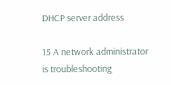DHCP server address

15 A network administrator is troubleshooting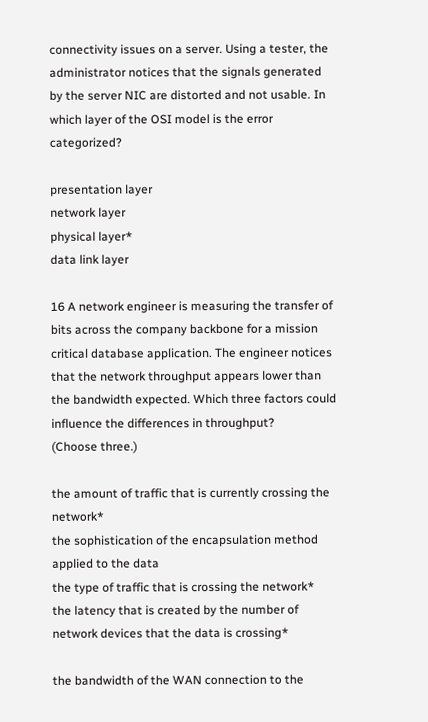connectivity issues on a server. Using a tester, the administrator notices that the signals generated by the server NIC are distorted and not usable. In which layer of the OSI model is the error categorized?

presentation layer
network layer
physical layer*
data link layer

16 A network engineer is measuring the transfer of bits across the company backbone for a mission critical database application. The engineer notices that the network throughput appears lower than the bandwidth expected. Which three factors could influence the differences in throughput?
(Choose three.)

the amount of traffic that is currently crossing the network*
the sophistication of the encapsulation method applied to the data
the type of traffic that is crossing the network*
the latency that is created by the number of network devices that the data is crossing*

the bandwidth of the WAN connection to the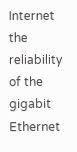Internet
the reliability of the gigabit Ethernet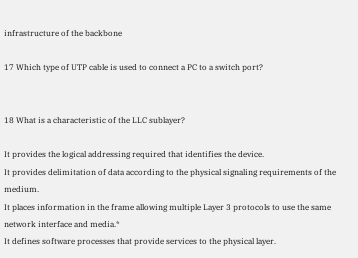infrastructure of the backbone

17 Which type of UTP cable is used to connect a PC to a switch port?


18 What is a characteristic of the LLC sublayer?

It provides the logical addressing required that identifies the device.
It provides delimitation of data according to the physical signaling requirements of the medium.
It places information in the frame allowing multiple Layer 3 protocols to use the same network interface and media.*
It defines software processes that provide services to the physical layer.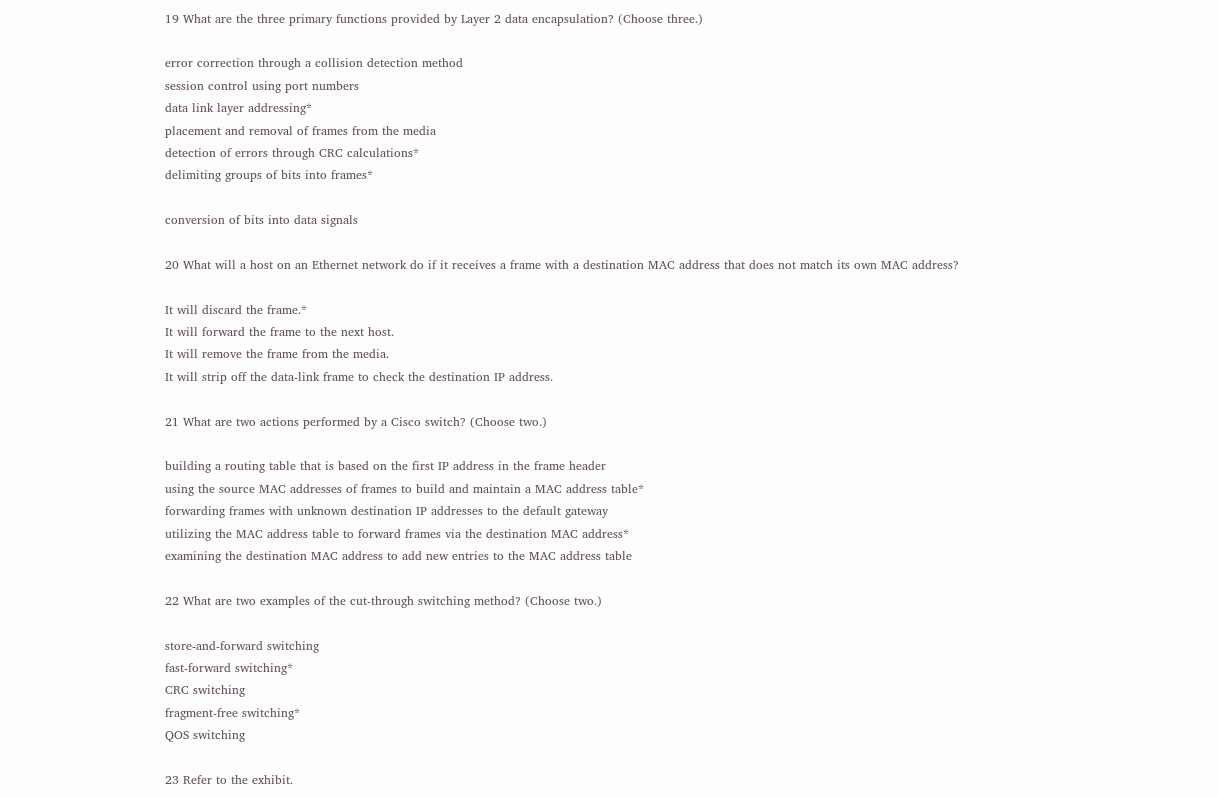19 What are the three primary functions provided by Layer 2 data encapsulation? (Choose three.)

error correction through a collision detection method
session control using port numbers
data link layer addressing*
placement and removal of frames from the media
detection of errors through CRC calculations*
delimiting groups of bits into frames*

conversion of bits into data signals

20 What will a host on an Ethernet network do if it receives a frame with a destination MAC address that does not match its own MAC address?

It will discard the frame.*
It will forward the frame to the next host.
It will remove the frame from the media.
It will strip off the data-link frame to check the destination IP address.

21 What are two actions performed by a Cisco switch? (Choose two.)

building a routing table that is based on the first IP address in the frame header
using the source MAC addresses of frames to build and maintain a MAC address table*
forwarding frames with unknown destination IP addresses to the default gateway
utilizing the MAC address table to forward frames via the destination MAC address*
examining the destination MAC address to add new entries to the MAC address table

22 What are two examples of the cut-through switching method? (Choose two.)

store-and-forward switching
fast-forward switching*
CRC switching
fragment-free switching*
QOS switching

23 Refer to the exhibit.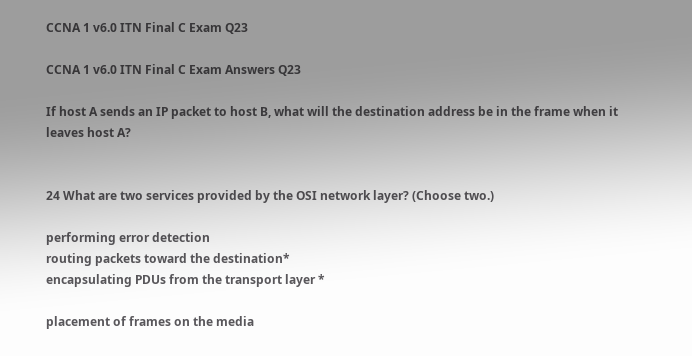CCNA 1 v6.0 ITN Final C Exam Q23

CCNA 1 v6.0 ITN Final C Exam Answers Q23

If host A sends an IP packet to host B, what will the destination address be in the frame when it leaves host A?


24 What are two services provided by the OSI network layer? (Choose two.)

performing error detection
routing packets toward the destination*
encapsulating PDUs from the transport layer *

placement of frames on the media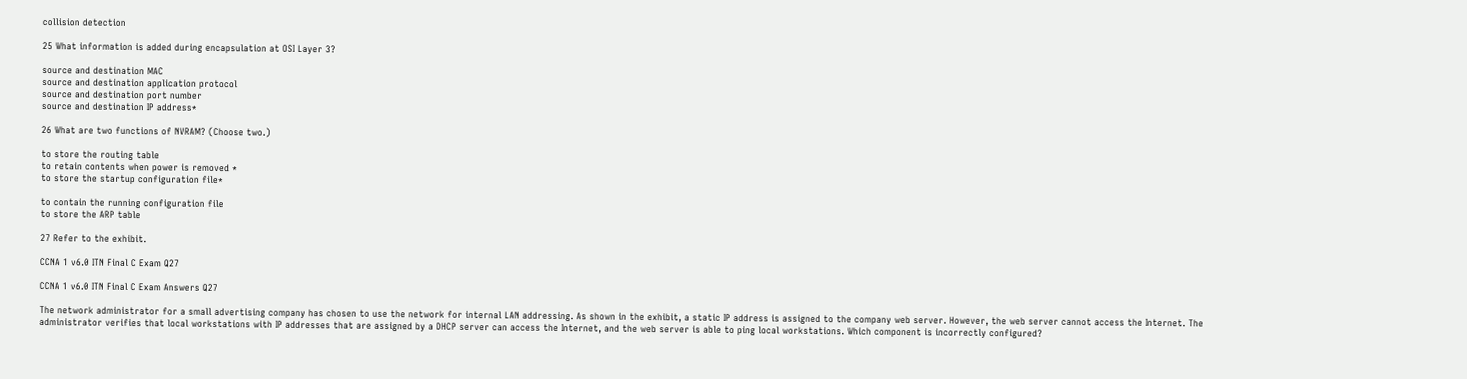collision detection

25 What information is added during encapsulation at OSI Layer 3?

source and destination MAC
source and destination application protocol
source and destination port number
source and destination IP address*

26 What are two functions of NVRAM? (Choose two.)

to store the routing table
to retain contents when power is removed *
to store the startup configuration file*

to contain the running configuration file
to store the ARP table

27 Refer to the exhibit.

CCNA 1 v6.0 ITN Final C Exam Q27

CCNA 1 v6.0 ITN Final C Exam Answers Q27

The network administrator for a small advertising company has chosen to use the network for internal LAN addressing. As shown in the exhibit, a static IP address is assigned to the company web server. However, the web server cannot access the Internet. The administrator verifies that local workstations with IP addresses that are assigned by a DHCP server can access the Internet, and the web server is able to ping local workstations. Which component is incorrectly configured?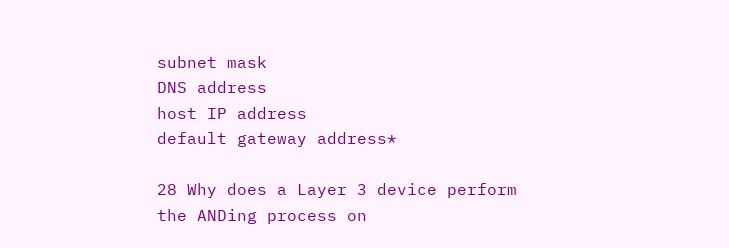subnet mask
DNS address
host IP address
default gateway address*

28 Why does a Layer 3 device perform the ANDing process on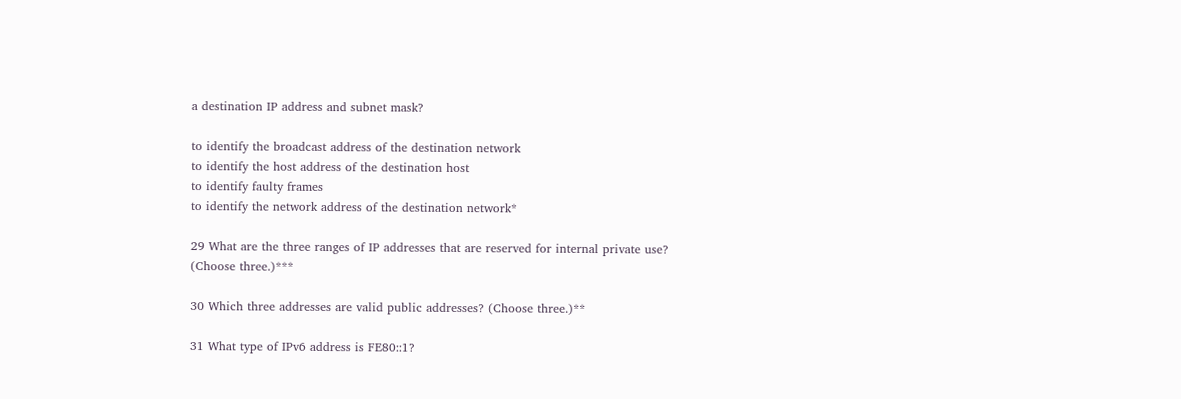a destination IP address and subnet mask?

to identify the broadcast address of the destination network
to identify the host address of the destination host
to identify faulty frames
to identify the network address of the destination network*

29 What are the three ranges of IP addresses that are reserved for internal private use? (Choose three.)***

30 Which three addresses are valid public addresses? (Choose three.)**

31 What type of IPv6 address is FE80::1?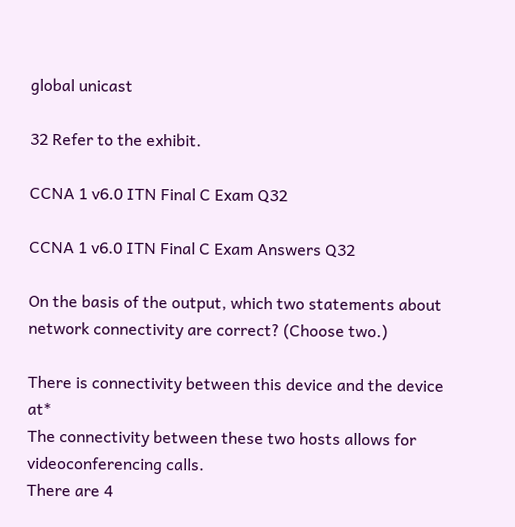global unicast

32 Refer to the exhibit.

CCNA 1 v6.0 ITN Final C Exam Q32

CCNA 1 v6.0 ITN Final C Exam Answers Q32

On the basis of the output, which two statements about network connectivity are correct? (Choose two.)

There is connectivity between this device and the device at*
The connectivity between these two hosts allows for videoconferencing calls.
There are 4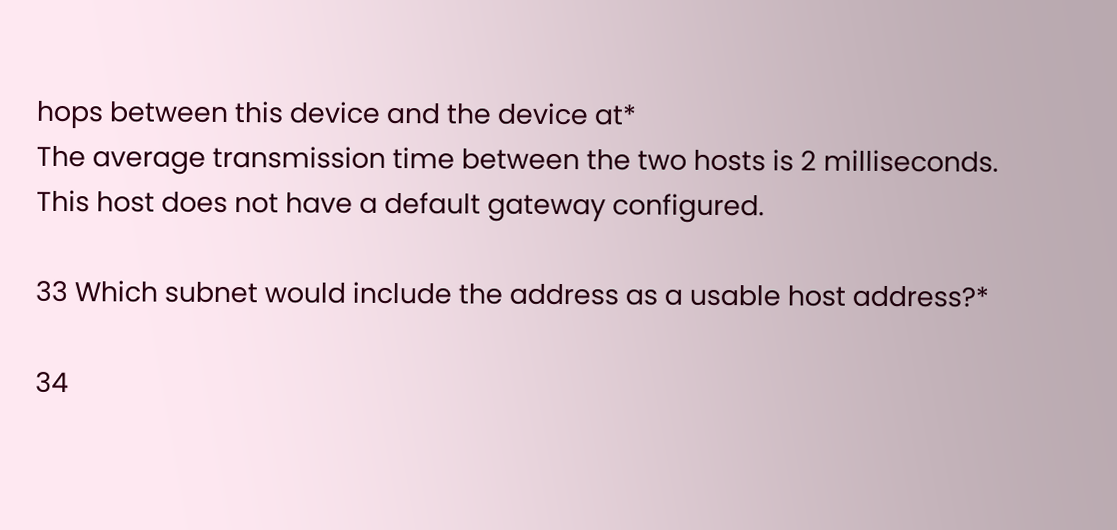hops between this device and the device at*
The average transmission time between the two hosts is 2 milliseconds.
This host does not have a default gateway configured.

33 Which subnet would include the address as a usable host address?*

34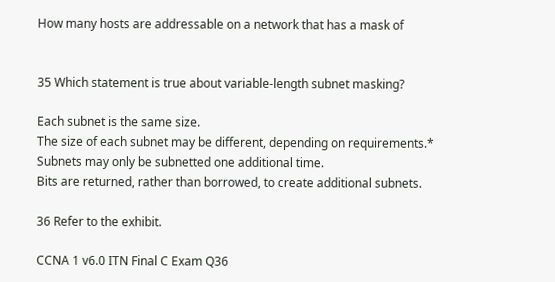How many hosts are addressable on a network that has a mask of


35 Which statement is true about variable-length subnet masking?

Each subnet is the same size.
The size of each subnet may be different, depending on requirements.*
Subnets may only be subnetted one additional time.
Bits are returned, rather than borrowed, to create additional subnets.

36 Refer to the exhibit.

CCNA 1 v6.0 ITN Final C Exam Q36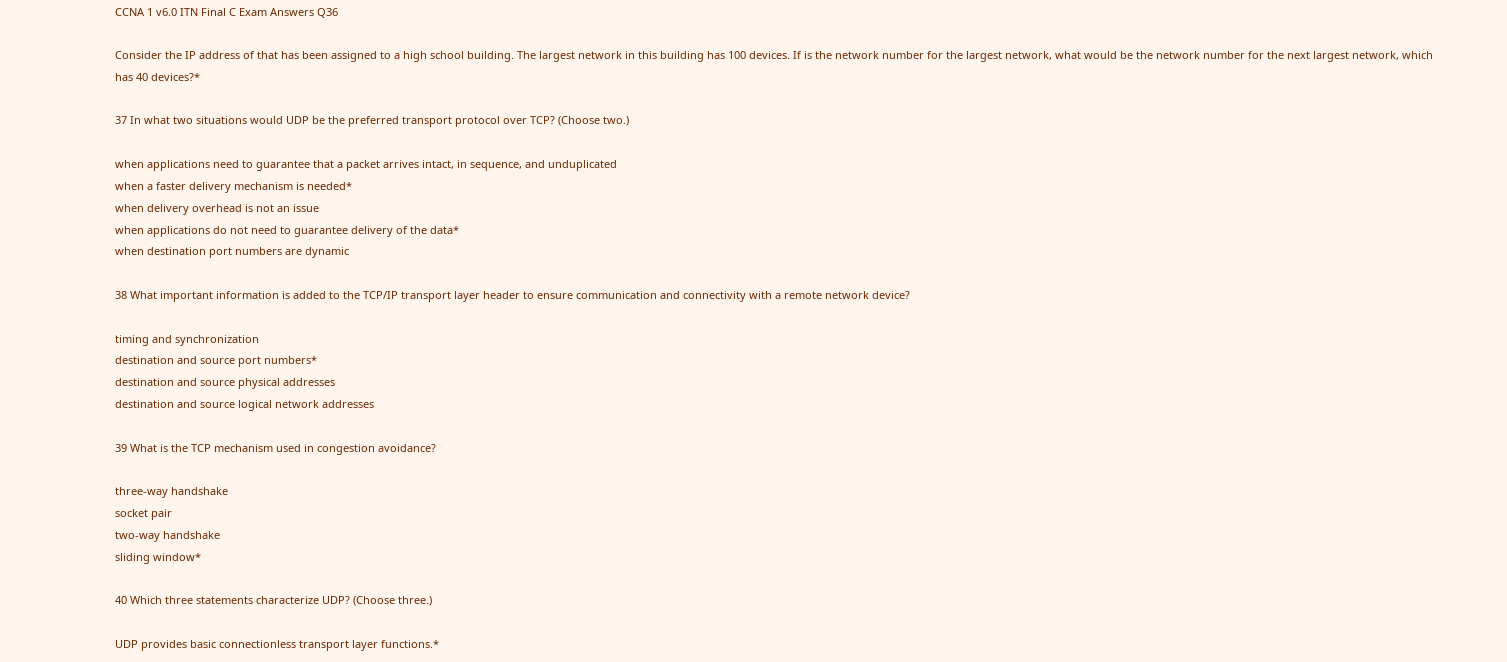CCNA 1 v6.0 ITN Final C Exam Answers Q36

Consider the IP address of that has been assigned to a high school building. The largest network in this building has 100 devices. If is the network number for the largest network, what would be the network number for the next largest network, which has 40 devices?*

37 In what two situations would UDP be the preferred transport protocol over TCP? (Choose two.)

when applications need to guarantee that a packet arrives intact, in sequence, and unduplicated
when a faster delivery mechanism is needed*
when delivery overhead is not an issue
when applications do not need to guarantee delivery of the data*
when destination port numbers are dynamic

38 What important information is added to the TCP/IP transport layer header to ensure communication and connectivity with a remote network device?

timing and synchronization
destination and source port numbers*
destination and source physical addresses
destination and source logical network addresses

39 What is the TCP mechanism used in congestion avoidance?

three-way handshake
socket pair
two-way handshake
sliding window*

40 Which three statements characterize UDP? (Choose three.)

UDP provides basic connectionless transport layer functions.*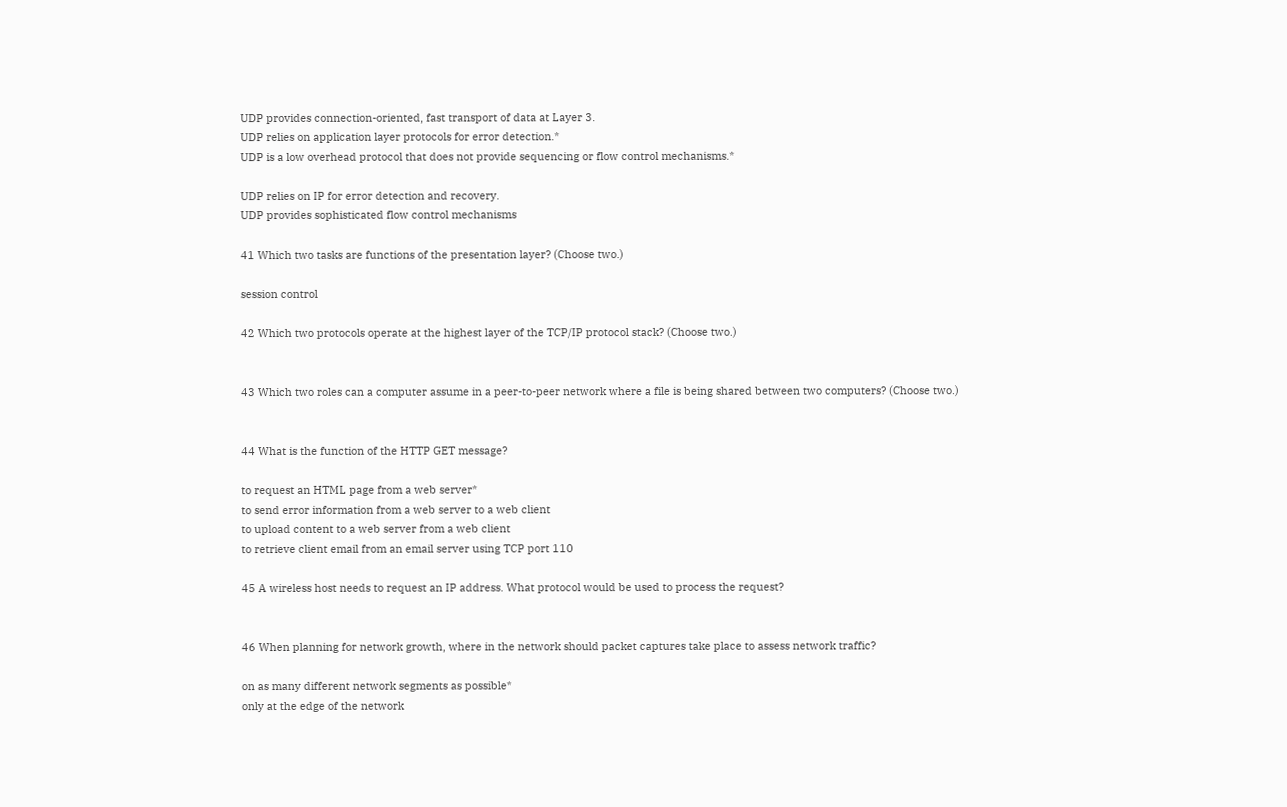UDP provides connection-oriented, fast transport of data at Layer 3.
UDP relies on application layer protocols for error detection.*
UDP is a low overhead protocol that does not provide sequencing or flow control mechanisms.*

UDP relies on IP for error detection and recovery.
UDP provides sophisticated flow control mechanisms

41 Which two tasks are functions of the presentation layer? (Choose two.)

session control

42 Which two protocols operate at the highest layer of the TCP/IP protocol stack? (Choose two.)


43 Which two roles can a computer assume in a peer-to-peer network where a file is being shared between two computers? (Choose two.)


44 What is the function of the HTTP GET message?

to request an HTML page from a web server*
to send error information from a web server to a web client
to upload content to a web server from a web client
to retrieve client email from an email server using TCP port 110

45 A wireless host needs to request an IP address. What protocol would be used to process the request?


46 When planning for network growth, where in the network should packet captures take place to assess network traffic?

on as many different network segments as possible*
only at the edge of the network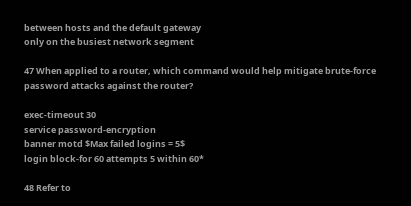between hosts and the default gateway
only on the busiest network segment

47 When applied to a router, which command would help mitigate brute-force password attacks against the router?

exec-timeout 30
service password-encryption
banner motd $Max failed logins = 5$
login block-for 60 attempts 5 within 60*

48 Refer to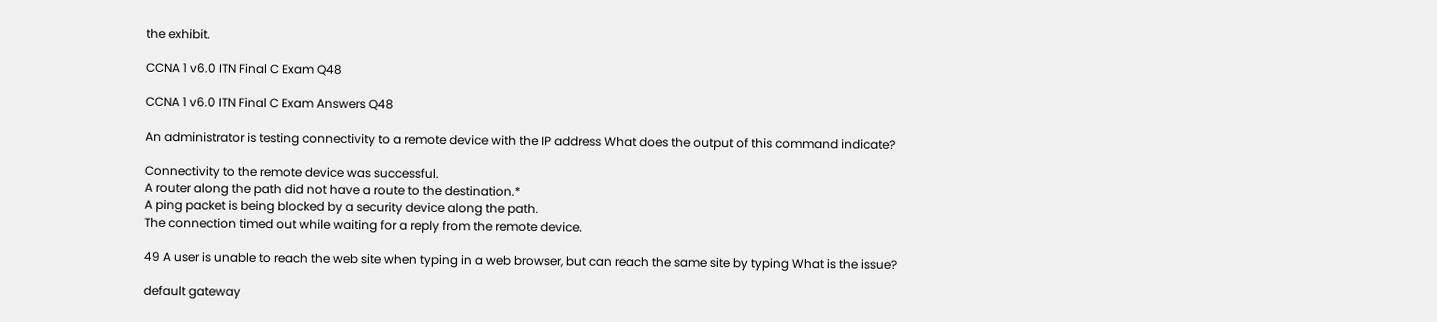the exhibit.

CCNA 1 v6.0 ITN Final C Exam Q48

CCNA 1 v6.0 ITN Final C Exam Answers Q48

An administrator is testing connectivity to a remote device with the IP address What does the output of this command indicate?

Connectivity to the remote device was successful.
A router along the path did not have a route to the destination.*
A ping packet is being blocked by a security device along the path.
The connection timed out while waiting for a reply from the remote device.

49 A user is unable to reach the web site when typing in a web browser, but can reach the same site by typing What is the issue?

default gateway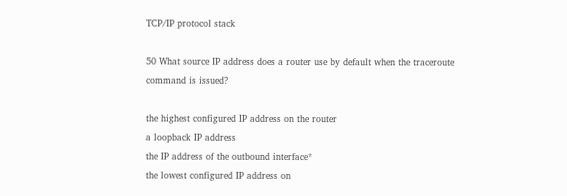TCP/IP protocol stack

50 What source IP address does a router use by default when the traceroute command is issued?

the highest configured IP address on the router
a loopback IP address
the IP address of the outbound interface*
the lowest configured IP address on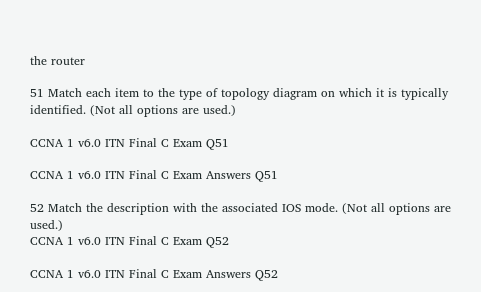the router

51 Match each item to the type of topology diagram on which it is typically identified. (Not all options are used.)

CCNA 1 v6.0 ITN Final C Exam Q51

CCNA 1 v6.0 ITN Final C Exam Answers Q51

52 Match the description with the associated IOS mode. (Not all options are used.)
CCNA 1 v6.0 ITN Final C Exam Q52

CCNA 1 v6.0 ITN Final C Exam Answers Q52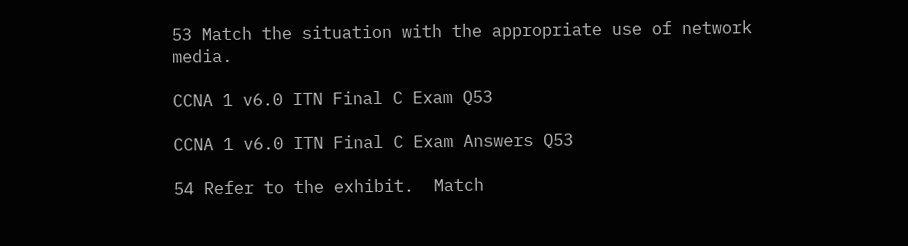53 Match the situation with the appropriate use of network media.

CCNA 1 v6.0 ITN Final C Exam Q53

CCNA 1 v6.0 ITN Final C Exam Answers Q53

54 Refer to the exhibit.  Match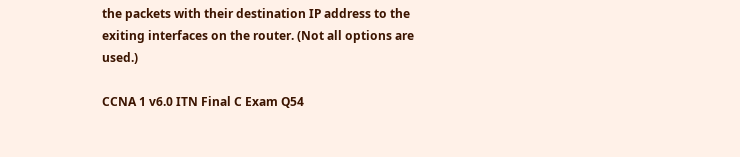the packets with their destination IP address to the exiting interfaces on the router. (Not all options are used.)

CCNA 1 v6.0 ITN Final C Exam Q54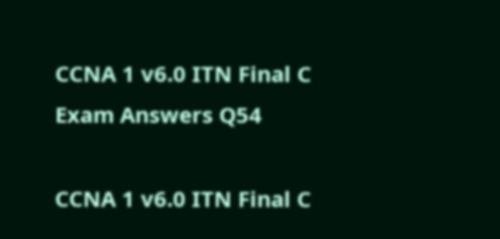CCNA 1 v6.0 ITN Final C Exam Answers Q54

CCNA 1 v6.0 ITN Final C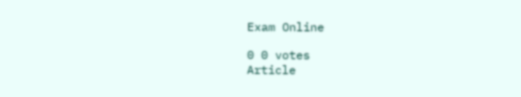Exam Online

0 0 votes
Article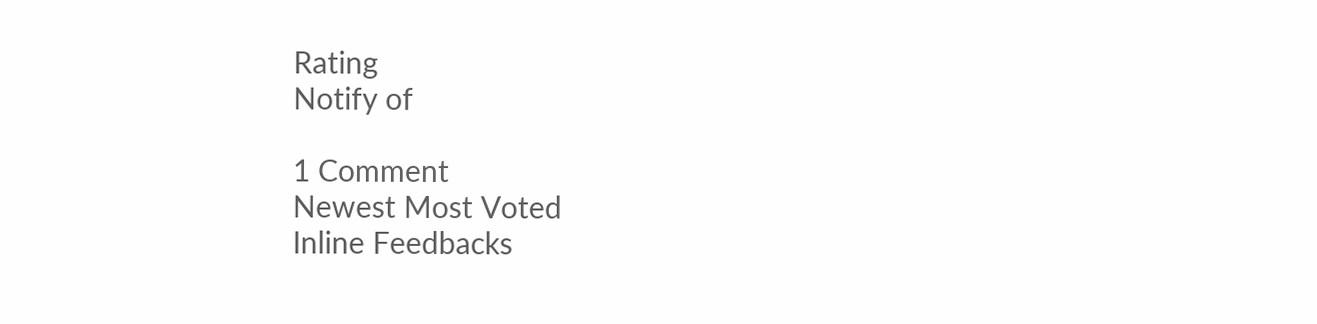Rating
Notify of

1 Comment
Newest Most Voted
Inline Feedbacks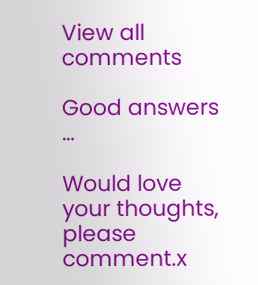View all comments

Good answers …

Would love your thoughts, please comment.x